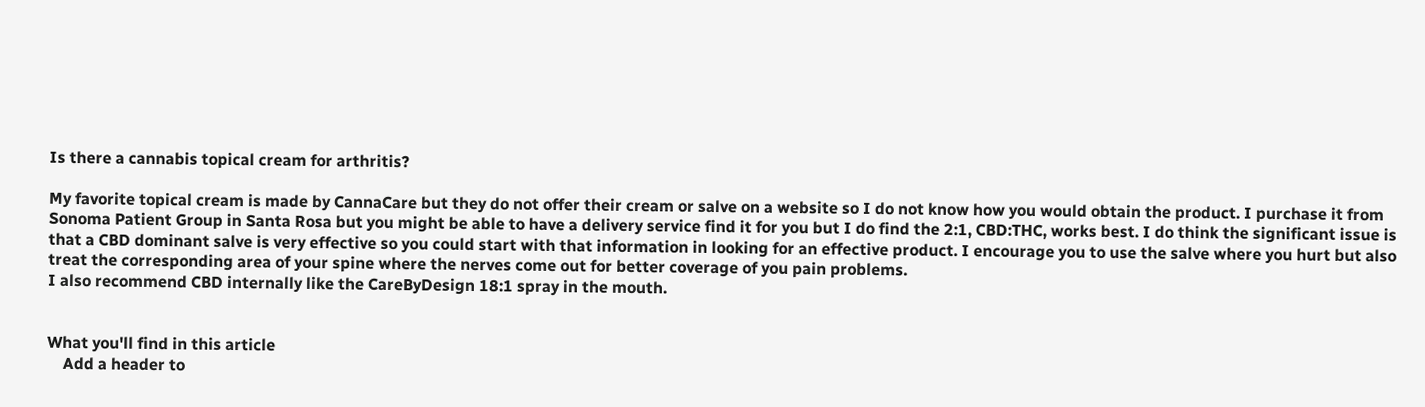Is there a cannabis topical cream for arthritis?

My favorite topical cream is made by CannaCare but they do not offer their cream or salve on a website so I do not know how you would obtain the product. I purchase it from Sonoma Patient Group in Santa Rosa but you might be able to have a delivery service find it for you but I do find the 2:1, CBD:THC, works best. I do think the significant issue is that a CBD dominant salve is very effective so you could start with that information in looking for an effective product. I encourage you to use the salve where you hurt but also treat the corresponding area of your spine where the nerves come out for better coverage of you pain problems.
I also recommend CBD internally like the CareByDesign 18:1 spray in the mouth.


What you'll find in this article
    Add a header to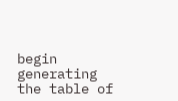begin generating the table of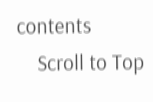contents
    Scroll to Top